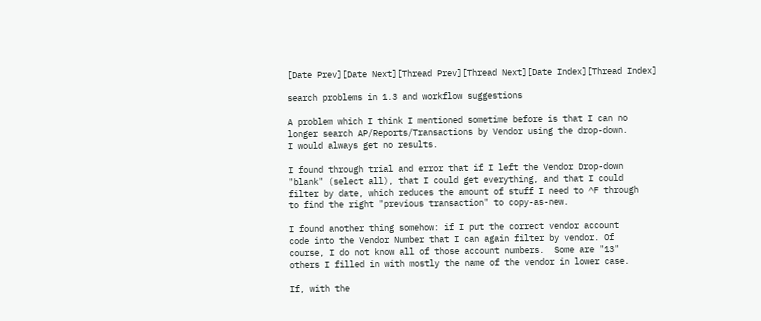[Date Prev][Date Next][Thread Prev][Thread Next][Date Index][Thread Index]

search problems in 1.3 and workflow suggestions

A problem which I think I mentioned sometime before is that I can no
longer search AP/Reports/Transactions by Vendor using the drop-down.
I would always get no results.

I found through trial and error that if I left the Vendor Drop-down
"blank" (select all), that I could get everything, and that I could
filter by date, which reduces the amount of stuff I need to ^F through
to find the right "previous transaction" to copy-as-new.

I found another thing somehow: if I put the correct vendor account
code into the Vendor Number that I can again filter by vendor. Of
course, I do not know all of those account numbers.  Some are "13"
others I filled in with mostly the name of the vendor in lower case.

If, with the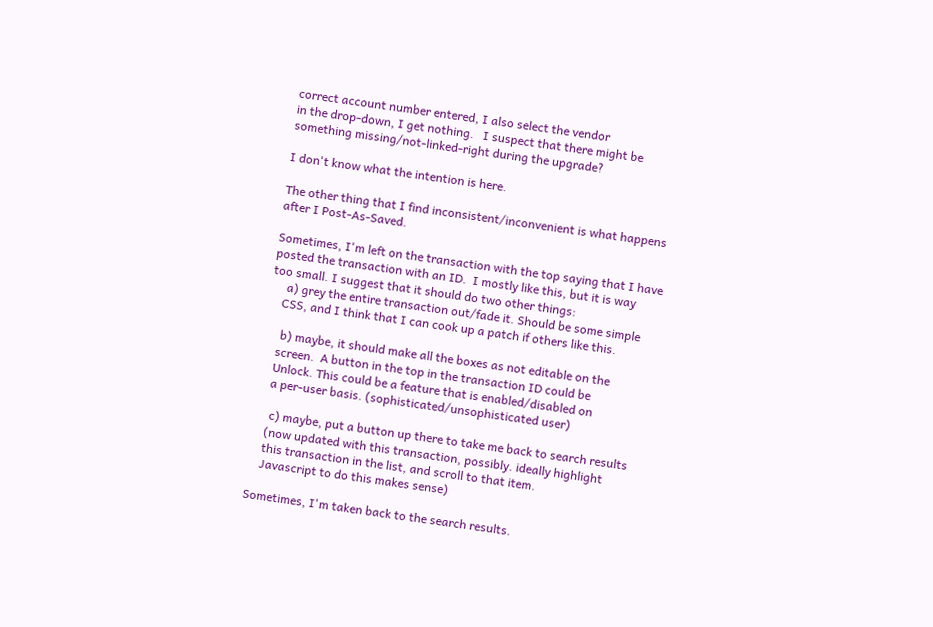correct account number entered, I also select the vendor
in the drop-down, I get nothing.   I suspect that there might be
something missing/not-linked-right during the upgrade?

I don't know what the intention is here.

The other thing that I find inconsistent/inconvenient is what happens
after I Post-As-Saved.

Sometimes, I'm left on the transaction with the top saying that I have
posted the transaction with an ID.  I mostly like this, but it is way
too small. I suggest that it should do two other things:
     a) grey the entire transaction out/fade it. Should be some simple
    CSS, and I think that I can cook up a patch if others like this.

     b) maybe, it should make all the boxes as not editable on the
    screen.  A button in the top in the transaction ID could be
    Unlock. This could be a feature that is enabled/disabled on
    a per-user basis. (sophisticated/unsophisticated user)

     c) maybe, put a button up there to take me back to search results
    (now updated with this transaction, possibly. ideally highlight
    this transaction in the list, and scroll to that item.
    Javascript to do this makes sense)

Sometimes, I'm taken back to the search results.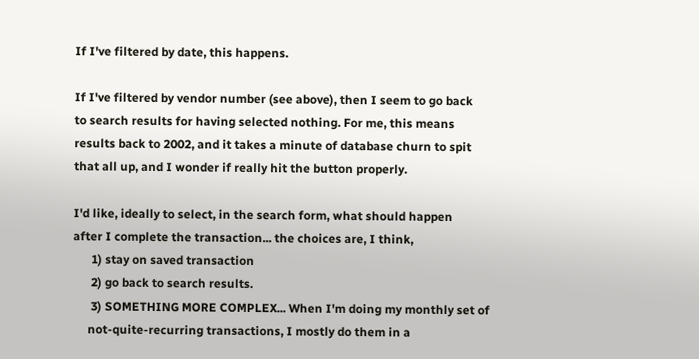If I've filtered by date, this happens.

If I've filtered by vendor number (see above), then I seem to go back
to search results for having selected nothing. For me, this means
results back to 2002, and it takes a minute of database churn to spit
that all up, and I wonder if really hit the button properly.

I'd like, ideally to select, in the search form, what should happen
after I complete the transaction... the choices are, I think,
      1) stay on saved transaction
      2) go back to search results.
      3) SOMETHING MORE COMPLEX... When I'm doing my monthly set of
     not-quite-recurring transactions, I mostly do them in a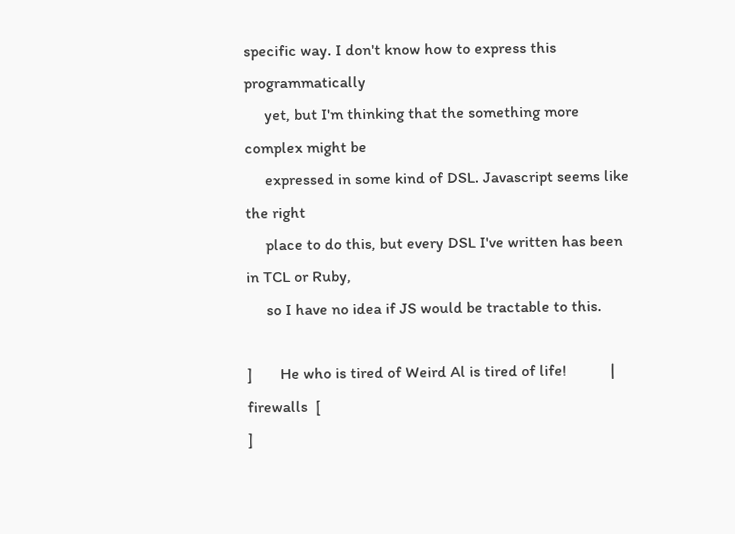specific way. I don't know how to express this programmatically
     yet, but I'm thinking that the something more complex might be
     expressed in some kind of DSL. Javascript seems like the right
     place to do this, but every DSL I've written has been in TCL or Ruby,
     so I have no idea if JS would be tractable to this.

]       He who is tired of Weird Al is tired of life!           |  firewalls  [
]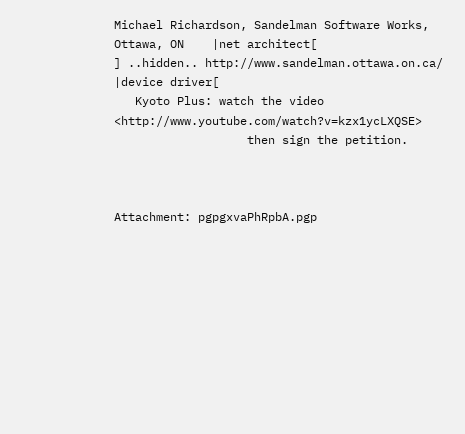Michael Richardson, Sandelman Software Works, Ottawa, ON    |net architect[
] ..hidden.. http://www.sandelman.ottawa.on.ca/ |device driver[
   Kyoto Plus: watch the video <http://www.youtube.com/watch?v=kzx1ycLXQSE>
                   then sign the petition.



Attachment: pgpgxvaPhRpbA.pgp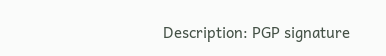Description: PGP signature